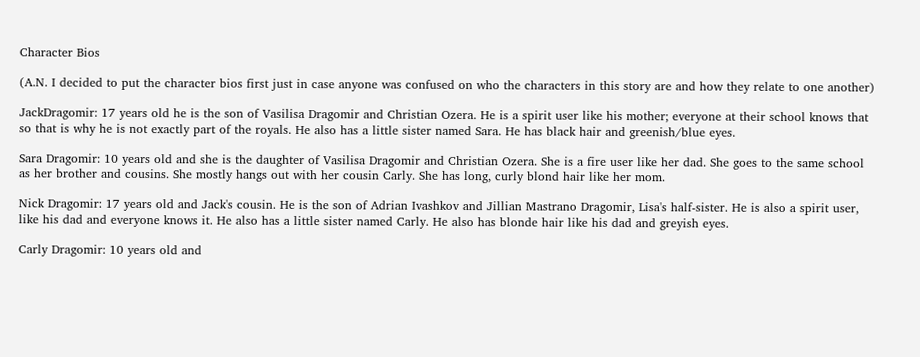Character Bios

(A.N. I decided to put the character bios first just in case anyone was confused on who the characters in this story are and how they relate to one another)

JackDragomir: 17 years old he is the son of Vasilisa Dragomir and Christian Ozera. He is a spirit user like his mother; everyone at their school knows that so that is why he is not exactly part of the royals. He also has a little sister named Sara. He has black hair and greenish/blue eyes.

Sara Dragomir: 10 years old and she is the daughter of Vasilisa Dragomir and Christian Ozera. She is a fire user like her dad. She goes to the same school as her brother and cousins. She mostly hangs out with her cousin Carly. She has long, curly blond hair like her mom.

Nick Dragomir: 17 years old and Jack's cousin. He is the son of Adrian Ivashkov and Jillian Mastrano Dragomir, Lisa's half-sister. He is also a spirit user, like his dad and everyone knows it. He also has a little sister named Carly. He also has blonde hair like his dad and greyish eyes.

Carly Dragomir: 10 years old and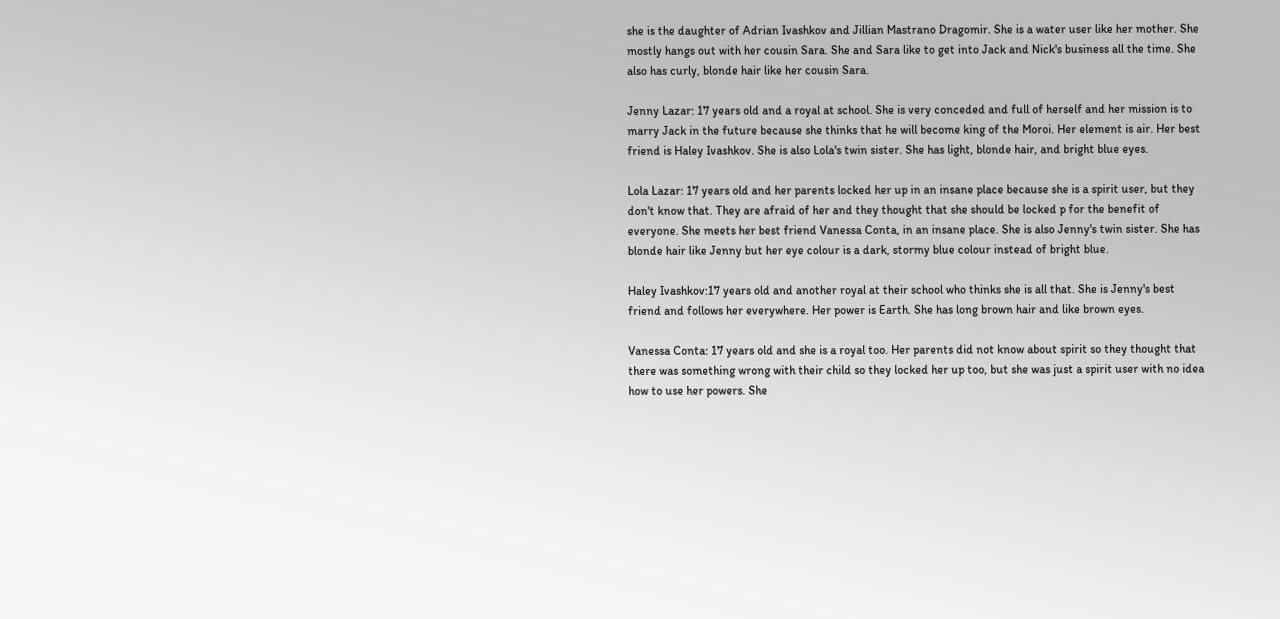she is the daughter of Adrian Ivashkov and Jillian Mastrano Dragomir. She is a water user like her mother. She mostly hangs out with her cousin Sara. She and Sara like to get into Jack and Nick's business all the time. She also has curly, blonde hair like her cousin Sara.

Jenny Lazar: 17 years old and a royal at school. She is very conceded and full of herself and her mission is to marry Jack in the future because she thinks that he will become king of the Moroi. Her element is air. Her best friend is Haley Ivashkov. She is also Lola's twin sister. She has light, blonde hair, and bright blue eyes.

Lola Lazar: 17 years old and her parents locked her up in an insane place because she is a spirit user, but they don't know that. They are afraid of her and they thought that she should be locked p for the benefit of everyone. She meets her best friend Vanessa Conta, in an insane place. She is also Jenny's twin sister. She has blonde hair like Jenny but her eye colour is a dark, stormy blue colour instead of bright blue.

Haley Ivashkov:17 years old and another royal at their school who thinks she is all that. She is Jenny's best friend and follows her everywhere. Her power is Earth. She has long brown hair and like brown eyes.

Vanessa Conta: 17 years old and she is a royal too. Her parents did not know about spirit so they thought that there was something wrong with their child so they locked her up too, but she was just a spirit user with no idea how to use her powers. She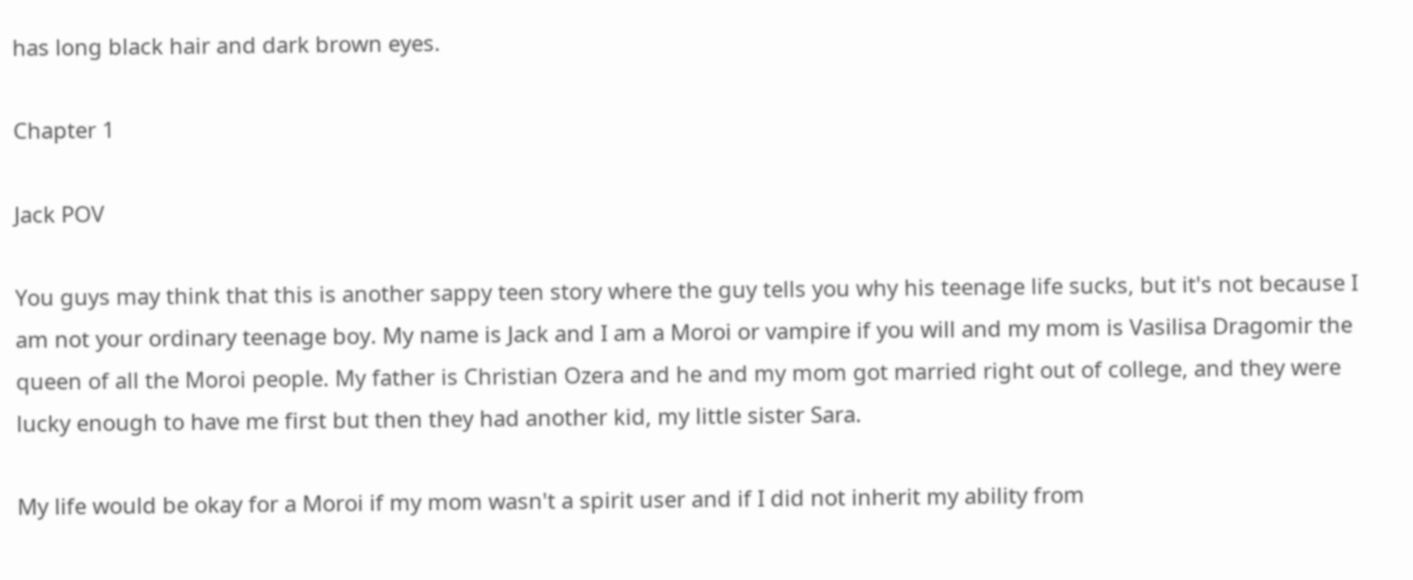has long black hair and dark brown eyes.

Chapter 1

Jack POV

You guys may think that this is another sappy teen story where the guy tells you why his teenage life sucks, but it's not because I am not your ordinary teenage boy. My name is Jack and I am a Moroi or vampire if you will and my mom is Vasilisa Dragomir the queen of all the Moroi people. My father is Christian Ozera and he and my mom got married right out of college, and they were lucky enough to have me first but then they had another kid, my little sister Sara.

My life would be okay for a Moroi if my mom wasn't a spirit user and if I did not inherit my ability from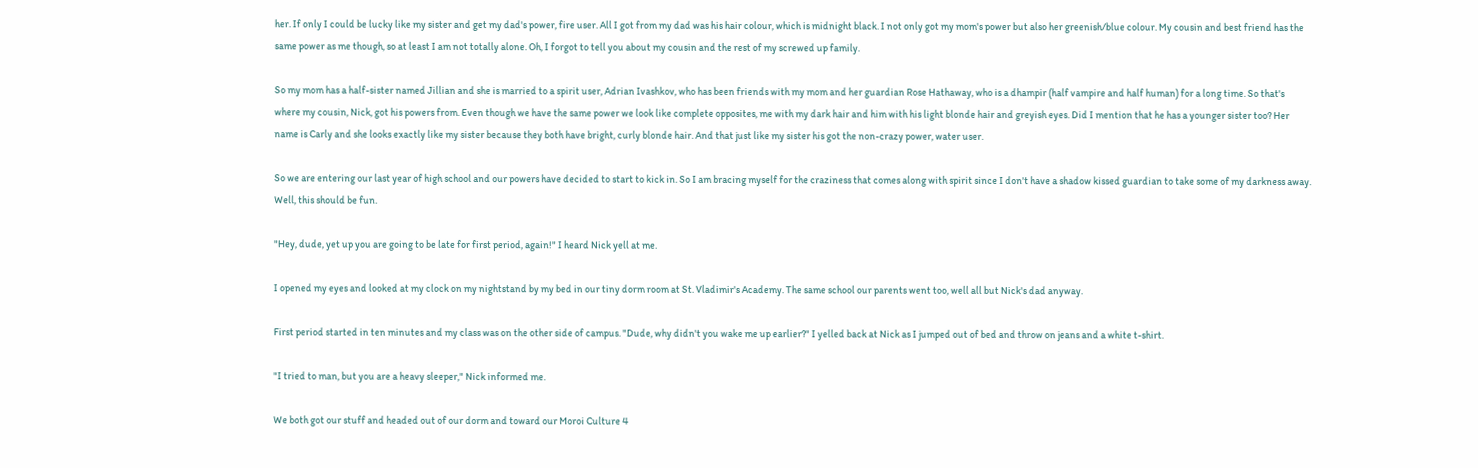her. If only I could be lucky like my sister and get my dad's power, fire user. All I got from my dad was his hair colour, which is midnight black. I not only got my mom's power but also her greenish/blue colour. My cousin and best friend has the same power as me though, so at least I am not totally alone. Oh, I forgot to tell you about my cousin and the rest of my screwed up family.

So my mom has a half-sister named Jillian and she is married to a spirit user, Adrian Ivashkov, who has been friends with my mom and her guardian Rose Hathaway, who is a dhampir (half vampire and half human) for a long time. So that's where my cousin, Nick, got his powers from. Even though we have the same power we look like complete opposites, me with my dark hair and him with his light blonde hair and greyish eyes. Did I mention that he has a younger sister too? Her name is Carly and she looks exactly like my sister because they both have bright, curly blonde hair. And that just like my sister his got the non-crazy power, water user.

So we are entering our last year of high school and our powers have decided to start to kick in. So I am bracing myself for the craziness that comes along with spirit since I don't have a shadow kissed guardian to take some of my darkness away. Well, this should be fun.

"Hey, dude, yet up you are going to be late for first period, again!" I heard Nick yell at me.

I opened my eyes and looked at my clock on my nightstand by my bed in our tiny dorm room at St. Vladimir's Academy. The same school our parents went too, well all but Nick's dad anyway.

First period started in ten minutes and my class was on the other side of campus. "Dude, why didn't you wake me up earlier?" I yelled back at Nick as I jumped out of bed and throw on jeans and a white t-shirt.

"I tried to man, but you are a heavy sleeper," Nick informed me.

We both got our stuff and headed out of our dorm and toward our Moroi Culture 4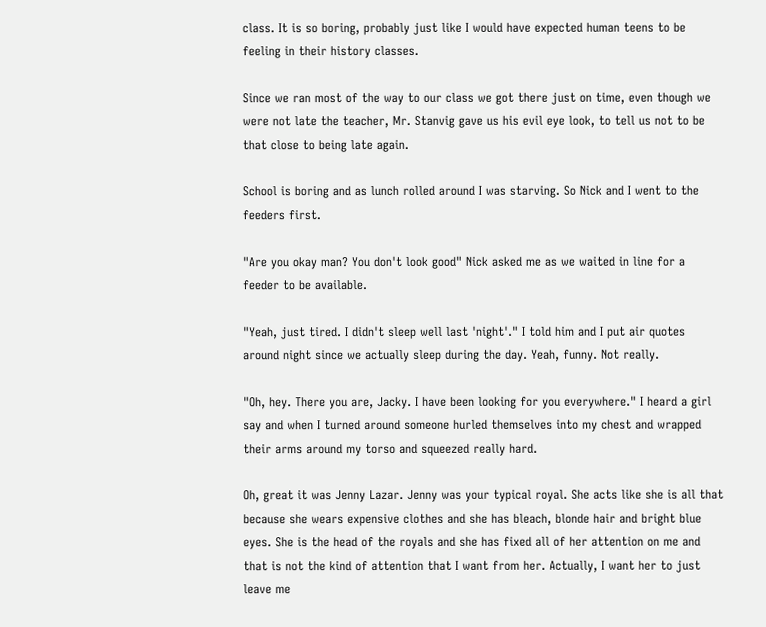class. It is so boring, probably just like I would have expected human teens to be feeling in their history classes.

Since we ran most of the way to our class we got there just on time, even though we were not late the teacher, Mr. Stanvig gave us his evil eye look, to tell us not to be that close to being late again.

School is boring and as lunch rolled around I was starving. So Nick and I went to the feeders first.

"Are you okay man? You don't look good" Nick asked me as we waited in line for a feeder to be available.

"Yeah, just tired. I didn't sleep well last 'night'." I told him and I put air quotes around night since we actually sleep during the day. Yeah, funny. Not really.

"Oh, hey. There you are, Jacky. I have been looking for you everywhere." I heard a girl say and when I turned around someone hurled themselves into my chest and wrapped their arms around my torso and squeezed really hard.

Oh, great it was Jenny Lazar. Jenny was your typical royal. She acts like she is all that because she wears expensive clothes and she has bleach, blonde hair and bright blue eyes. She is the head of the royals and she has fixed all of her attention on me and that is not the kind of attention that I want from her. Actually, I want her to just leave me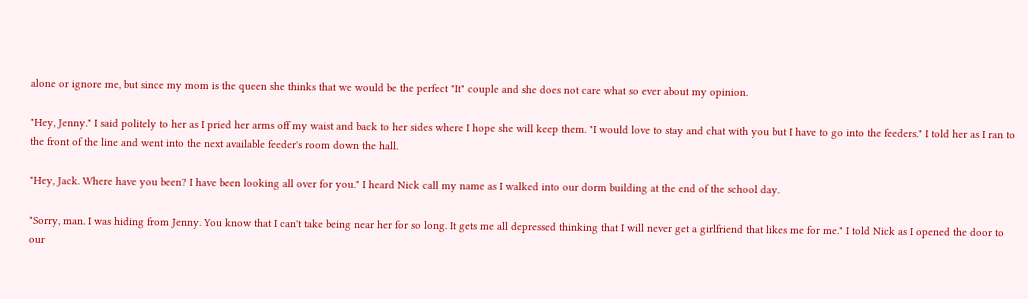alone or ignore me, but since my mom is the queen she thinks that we would be the perfect "It" couple and she does not care what so ever about my opinion.

"Hey, Jenny." I said politely to her as I pried her arms off my waist and back to her sides where I hope she will keep them. "I would love to stay and chat with you but I have to go into the feeders." I told her as I ran to the front of the line and went into the next available feeder's room down the hall.

"Hey, Jack. Where have you been? I have been looking all over for you." I heard Nick call my name as I walked into our dorm building at the end of the school day.

"Sorry, man. I was hiding from Jenny. You know that I can't take being near her for so long. It gets me all depressed thinking that I will never get a girlfriend that likes me for me." I told Nick as I opened the door to our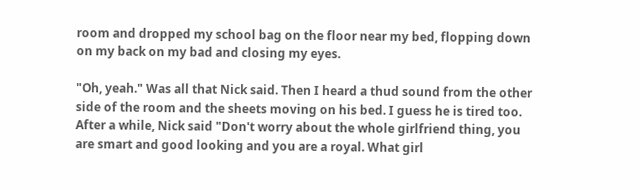room and dropped my school bag on the floor near my bed, flopping down on my back on my bad and closing my eyes.

"Oh, yeah." Was all that Nick said. Then I heard a thud sound from the other side of the room and the sheets moving on his bed. I guess he is tired too. After a while, Nick said "Don't worry about the whole girlfriend thing, you are smart and good looking and you are a royal. What girl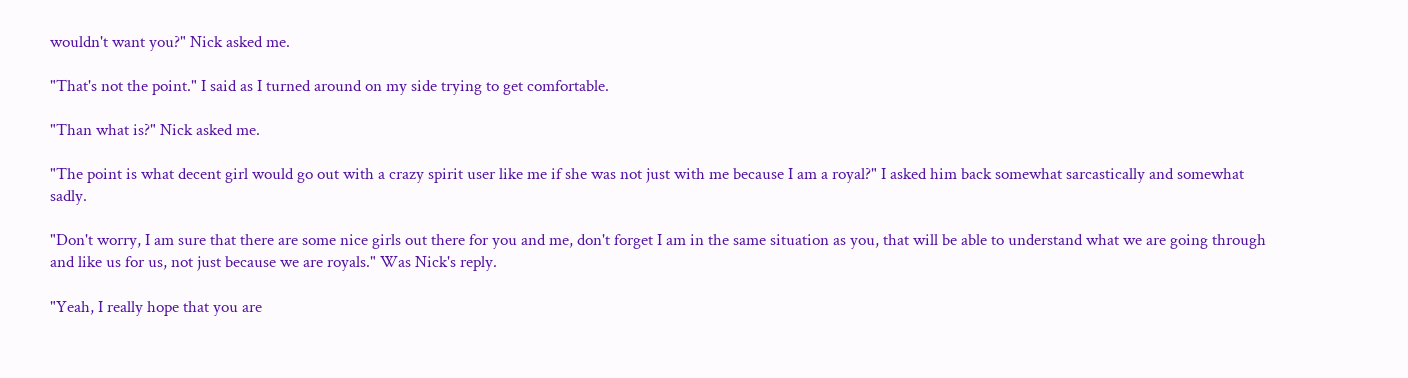wouldn't want you?" Nick asked me.

"That's not the point." I said as I turned around on my side trying to get comfortable.

"Than what is?" Nick asked me.

"The point is what decent girl would go out with a crazy spirit user like me if she was not just with me because I am a royal?" I asked him back somewhat sarcastically and somewhat sadly.

"Don't worry, I am sure that there are some nice girls out there for you and me, don't forget I am in the same situation as you, that will be able to understand what we are going through and like us for us, not just because we are royals." Was Nick's reply.

"Yeah, I really hope that you are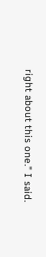right about this one." I said.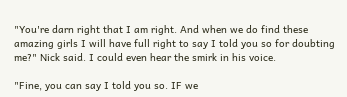"You're darn right that I am right. And when we do find these amazing girls I will have full right to say I told you so for doubting me?" Nick said. I could even hear the smirk in his voice.

"Fine, you can say I told you so. IF we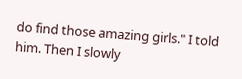do find those amazing girls." I told him. Then I slowly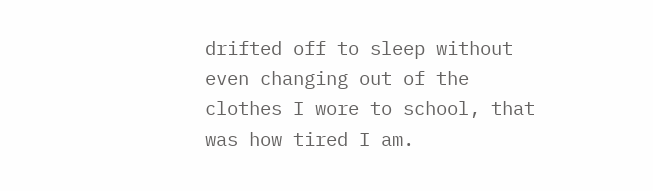drifted off to sleep without even changing out of the clothes I wore to school, that was how tired I am.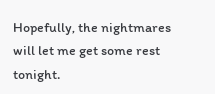Hopefully, the nightmares will let me get some rest tonight.